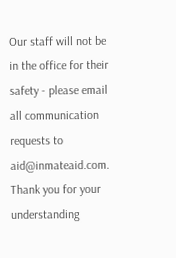Our staff will not be in the office for their safety - please email all communication requests to aid@inmateaid.com. Thank you for your understanding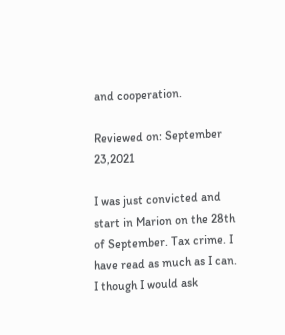and cooperation.

Reviewed on: September 23,2021

I was just convicted and start in Marion on the 28th of September. Tax crime. I have read as much as I can. I though I would ask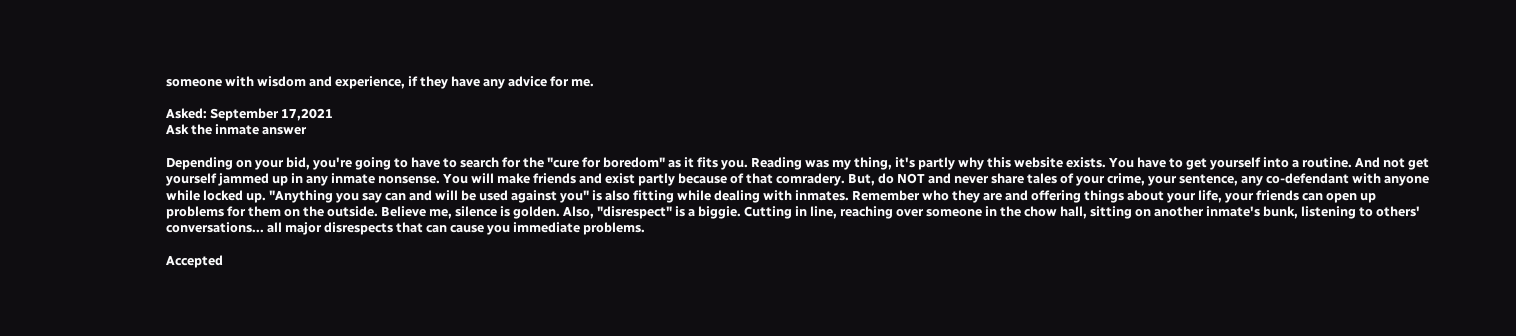someone with wisdom and experience, if they have any advice for me.

Asked: September 17,2021
Ask the inmate answer

Depending on your bid, you're going to have to search for the "cure for boredom" as it fits you. Reading was my thing, it's partly why this website exists. You have to get yourself into a routine. And not get yourself jammed up in any inmate nonsense. You will make friends and exist partly because of that comradery. But, do NOT and never share tales of your crime, your sentence, any co-defendant with anyone while locked up. "Anything you say can and will be used against you" is also fitting while dealing with inmates. Remember who they are and offering things about your life, your friends can open up problems for them on the outside. Believe me, silence is golden. Also, "disrespect" is a biggie. Cutting in line, reaching over someone in the chow hall, sitting on another inmate's bunk, listening to others' conversations... all major disrespects that can cause you immediate problems.

Accepted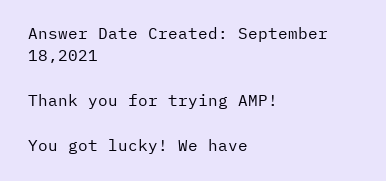Answer Date Created: September 18,2021

Thank you for trying AMP!

You got lucky! We have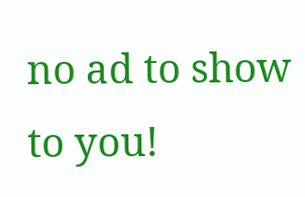no ad to show to you!